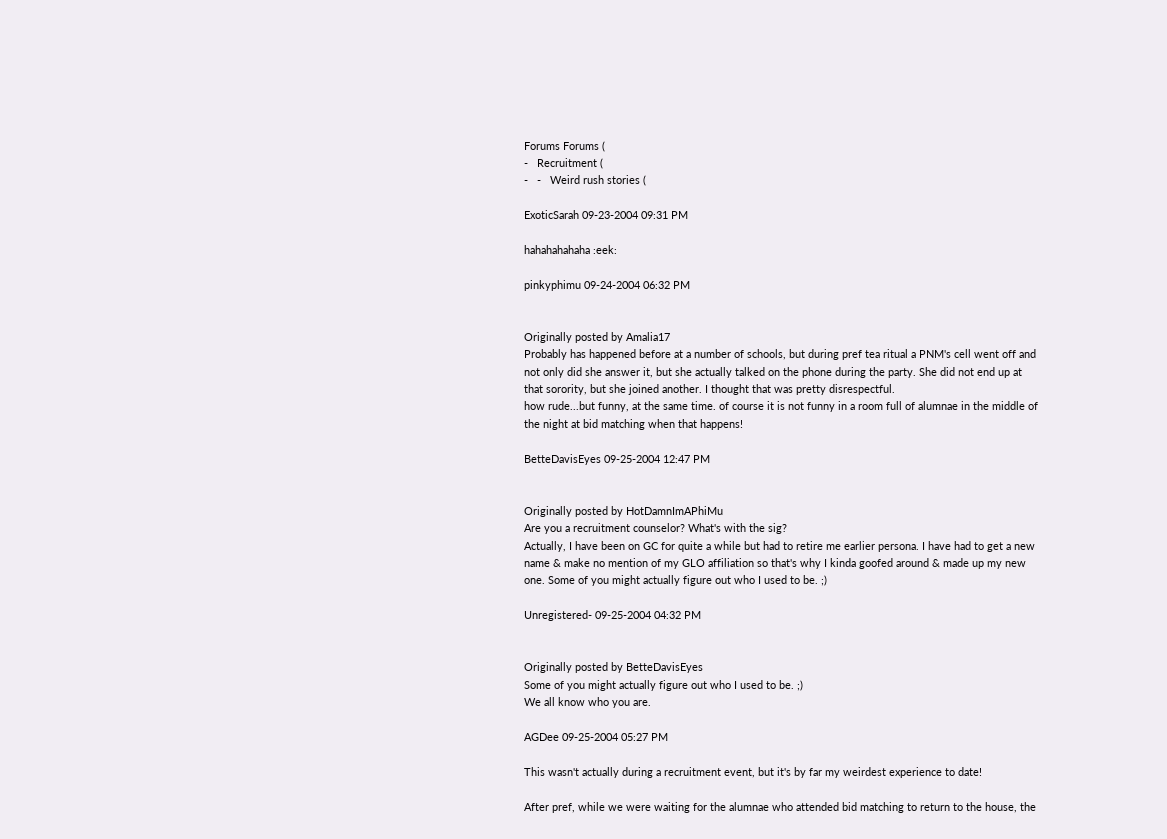Forums Forums (
-   Recruitment (
-   -   Weird rush stories (

ExoticSarah 09-23-2004 09:31 PM

hahahahahaha :eek:

pinkyphimu 09-24-2004 06:32 PM


Originally posted by Amalia17
Probably has happened before at a number of schools, but during pref tea ritual a PNM's cell went off and not only did she answer it, but she actually talked on the phone during the party. She did not end up at that sorority, but she joined another. I thought that was pretty disrespectful.
how rude...but funny, at the same time. of course it is not funny in a room full of alumnae in the middle of the night at bid matching when that happens!

BetteDavisEyes 09-25-2004 12:47 PM


Originally posted by HotDamnImAPhiMu
Are you a recruitment counselor? What's with the sig?
Actually, I have been on GC for quite a while but had to retire me earlier persona. I have had to get a new name & make no mention of my GLO affiliation so that's why I kinda goofed around & made up my new one. Some of you might actually figure out who I used to be. ;)

Unregistered- 09-25-2004 04:32 PM


Originally posted by BetteDavisEyes
Some of you might actually figure out who I used to be. ;)
We all know who you are.

AGDee 09-25-2004 05:27 PM

This wasn't actually during a recruitment event, but it's by far my weirdest experience to date!

After pref, while we were waiting for the alumnae who attended bid matching to return to the house, the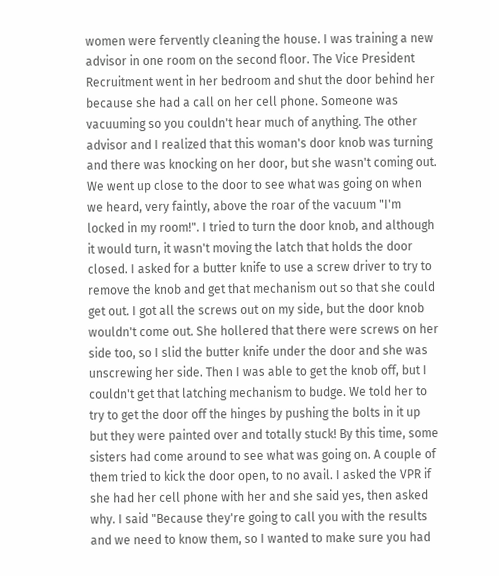women were fervently cleaning the house. I was training a new advisor in one room on the second floor. The Vice President Recruitment went in her bedroom and shut the door behind her because she had a call on her cell phone. Someone was vacuuming so you couldn't hear much of anything. The other advisor and I realized that this woman's door knob was turning and there was knocking on her door, but she wasn't coming out. We went up close to the door to see what was going on when we heard, very faintly, above the roar of the vacuum "I'm locked in my room!". I tried to turn the door knob, and although it would turn, it wasn't moving the latch that holds the door closed. I asked for a butter knife to use a screw driver to try to remove the knob and get that mechanism out so that she could get out. I got all the screws out on my side, but the door knob wouldn't come out. She hollered that there were screws on her side too, so I slid the butter knife under the door and she was unscrewing her side. Then I was able to get the knob off, but I couldn't get that latching mechanism to budge. We told her to try to get the door off the hinges by pushing the bolts in it up but they were painted over and totally stuck! By this time, some sisters had come around to see what was going on. A couple of them tried to kick the door open, to no avail. I asked the VPR if she had her cell phone with her and she said yes, then asked why. I said "Because they're going to call you with the results and we need to know them, so I wanted to make sure you had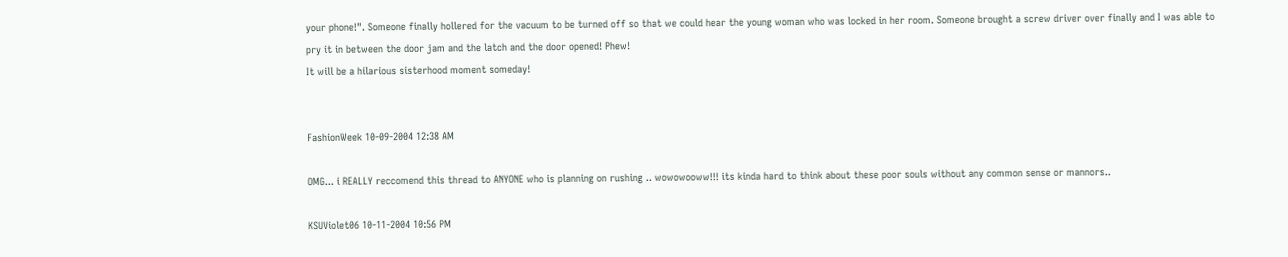your phone!". Someone finally hollered for the vacuum to be turned off so that we could hear the young woman who was locked in her room. Someone brought a screw driver over finally and I was able to pry it in between the door jam and the latch and the door opened! Phew!
It will be a hilarious sisterhood moment someday!


FashionWeek 10-09-2004 12:38 AM

OMG... i REALLY reccomend this thread to ANYONE who is planning on rushing .. wowowooww!!! its kinda hard to think about these poor souls without any common sense or mannors..

KSUViolet06 10-11-2004 10:56 PM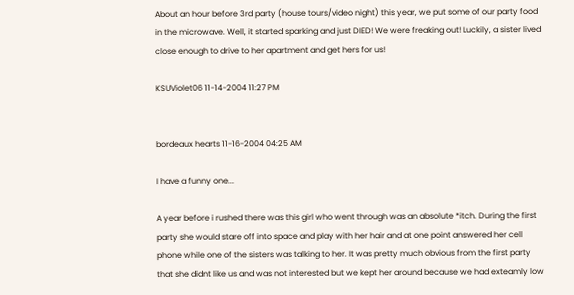About an hour before 3rd party (house tours/video night) this year, we put some of our party food in the microwave. Well, it started sparking and just DIED! We were freaking out! Luckily, a sister lived close enough to drive to her apartment and get hers for us!

KSUViolet06 11-14-2004 11:27 PM


bordeaux hearts 11-16-2004 04:25 AM

I have a funny one...

A year before i rushed there was this girl who went through was an absolute *itch. During the first party she would stare off into space and play with her hair and at one point answered her cell phone while one of the sisters was talking to her. It was pretty much obvious from the first party that she didnt like us and was not interested but we kept her around because we had exteamly low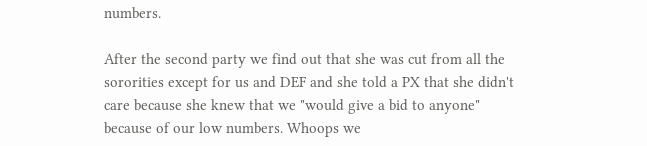numbers.

After the second party we find out that she was cut from all the sororities except for us and DEF and she told a PX that she didn't care because she knew that we "would give a bid to anyone" because of our low numbers. Whoops we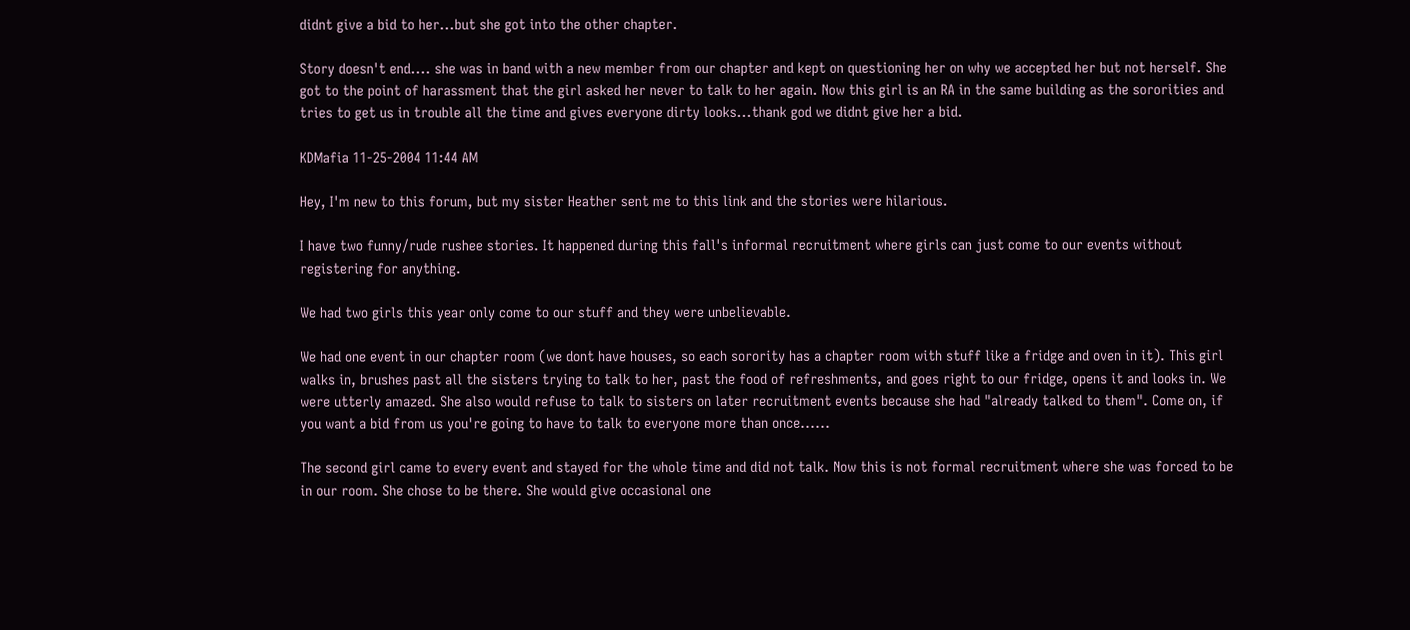didnt give a bid to her...but she got into the other chapter.

Story doesn't end.... she was in band with a new member from our chapter and kept on questioning her on why we accepted her but not herself. She got to the point of harassment that the girl asked her never to talk to her again. Now this girl is an RA in the same building as the sororities and tries to get us in trouble all the time and gives everyone dirty looks...thank god we didnt give her a bid.

KDMafia 11-25-2004 11:44 AM

Hey, I'm new to this forum, but my sister Heather sent me to this link and the stories were hilarious.

I have two funny/rude rushee stories. It happened during this fall's informal recruitment where girls can just come to our events without registering for anything.

We had two girls this year only come to our stuff and they were unbelievable.

We had one event in our chapter room (we dont have houses, so each sorority has a chapter room with stuff like a fridge and oven in it). This girl walks in, brushes past all the sisters trying to talk to her, past the food of refreshments, and goes right to our fridge, opens it and looks in. We were utterly amazed. She also would refuse to talk to sisters on later recruitment events because she had "already talked to them". Come on, if you want a bid from us you're going to have to talk to everyone more than once......

The second girl came to every event and stayed for the whole time and did not talk. Now this is not formal recruitment where she was forced to be in our room. She chose to be there. She would give occasional one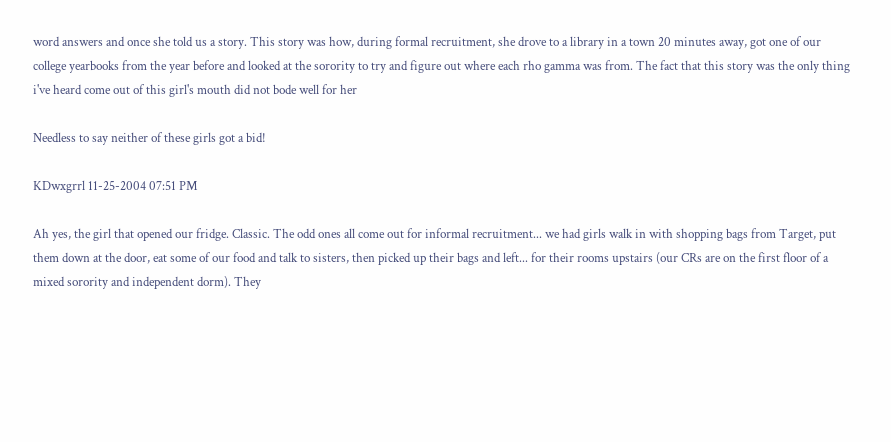word answers and once she told us a story. This story was how, during formal recruitment, she drove to a library in a town 20 minutes away, got one of our college yearbooks from the year before and looked at the sorority to try and figure out where each rho gamma was from. The fact that this story was the only thing i've heard come out of this girl's mouth did not bode well for her

Needless to say neither of these girls got a bid!

KDwxgrrl 11-25-2004 07:51 PM

Ah yes, the girl that opened our fridge. Classic. The odd ones all come out for informal recruitment... we had girls walk in with shopping bags from Target, put them down at the door, eat some of our food and talk to sisters, then picked up their bags and left... for their rooms upstairs (our CRs are on the first floor of a mixed sorority and independent dorm). They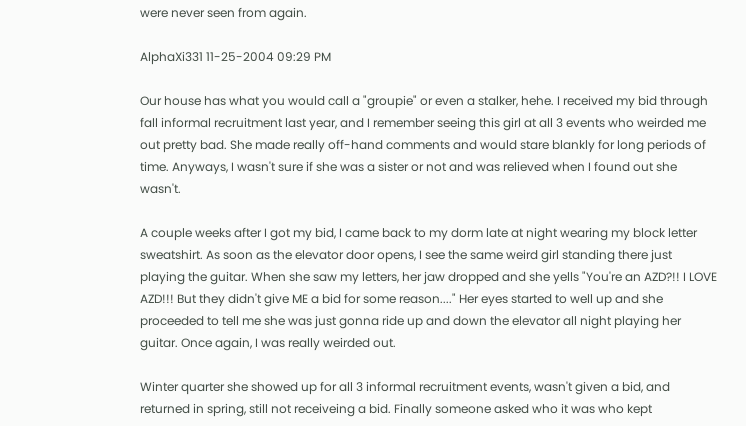were never seen from again.

AlphaXi331 11-25-2004 09:29 PM

Our house has what you would call a "groupie" or even a stalker, hehe. I received my bid through fall informal recruitment last year, and I remember seeing this girl at all 3 events who weirded me out pretty bad. She made really off-hand comments and would stare blankly for long periods of time. Anyways, I wasn't sure if she was a sister or not and was relieved when I found out she wasn't.

A couple weeks after I got my bid, I came back to my dorm late at night wearing my block letter sweatshirt. As soon as the elevator door opens, I see the same weird girl standing there just playing the guitar. When she saw my letters, her jaw dropped and she yells "You're an AZD?!! I LOVE AZD!!! But they didn't give ME a bid for some reason...." Her eyes started to well up and she proceeded to tell me she was just gonna ride up and down the elevator all night playing her guitar. Once again, I was really weirded out.

Winter quarter she showed up for all 3 informal recruitment events, wasn't given a bid, and returned in spring, still not receiveing a bid. Finally someone asked who it was who kept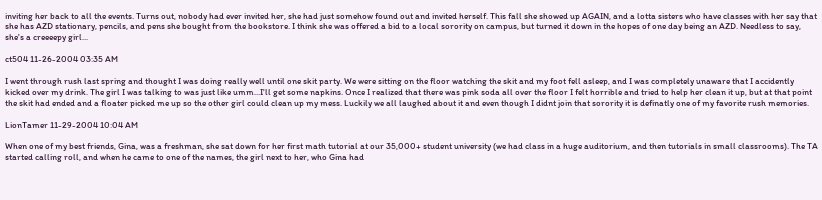inviting her back to all the events. Turns out, nobody had ever invited her, she had just somehow found out and invited herself. This fall she showed up AGAIN, and a lotta sisters who have classes with her say that she has AZD stationary, pencils, and pens she bought from the bookstore. I think she was offered a bid to a local sorority on campus, but turned it down in the hopes of one day being an AZD. Needless to say, she's a creeeepy girl...

ct504 11-26-2004 03:35 AM

I went through rush last spring and thought I was doing really well until one skit party. We were sitting on the floor watching the skit and my foot fell asleep, and I was completely unaware that I accidently kicked over my drink. The girl I was talking to was just like umm...I'll get some napkins. Once I realized that there was pink soda all over the floor I felt horrible and tried to help her clean it up, but at that point the skit had ended and a floater picked me up so the other girl could clean up my mess. Luckily we all laughed about it and even though I didnt join that sorority it is definatly one of my favorite rush memories.

LionTamer 11-29-2004 10:04 AM

When one of my best friends, Gina, was a freshman, she sat down for her first math tutorial at our 35,000+ student university (we had class in a huge auditorium, and then tutorials in small classrooms). The TA started calling roll, and when he came to one of the names, the girl next to her, who Gina had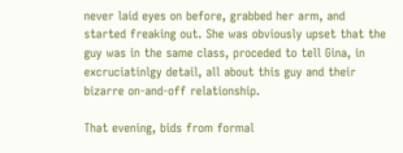never laid eyes on before, grabbed her arm, and started freaking out. She was obviously upset that the guy was in the same class, proceded to tell Gina, in excruciatinlgy detail, all about this guy and their bizarre on-and-off relationship.

That evening, bids from formal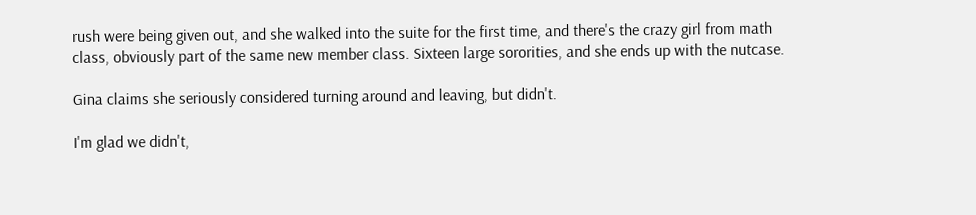rush were being given out, and she walked into the suite for the first time, and there's the crazy girl from math class, obviously part of the same new member class. Sixteen large sororities, and she ends up with the nutcase.

Gina claims she seriously considered turning around and leaving, but didn't.

I'm glad we didn't,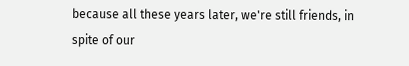because all these years later, we're still friends, in spite of our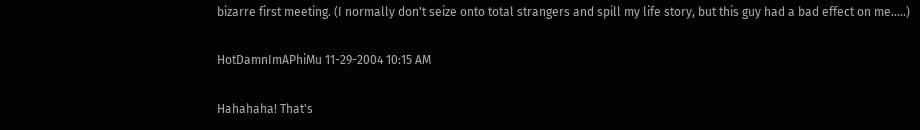bizarre first meeting. (I normally don't seize onto total strangers and spill my life story, but this guy had a bad effect on me.....)

HotDamnImAPhiMu 11-29-2004 10:15 AM

Hahahaha! That's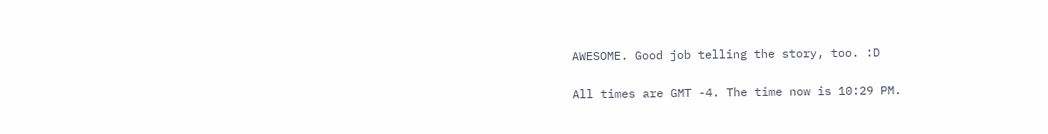AWESOME. Good job telling the story, too. :D

All times are GMT -4. The time now is 10:29 PM.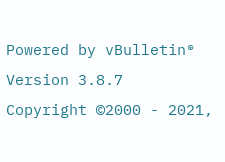Powered by vBulletin® Version 3.8.7
Copyright ©2000 - 2021,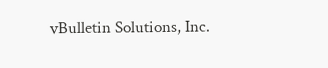vBulletin Solutions, Inc.